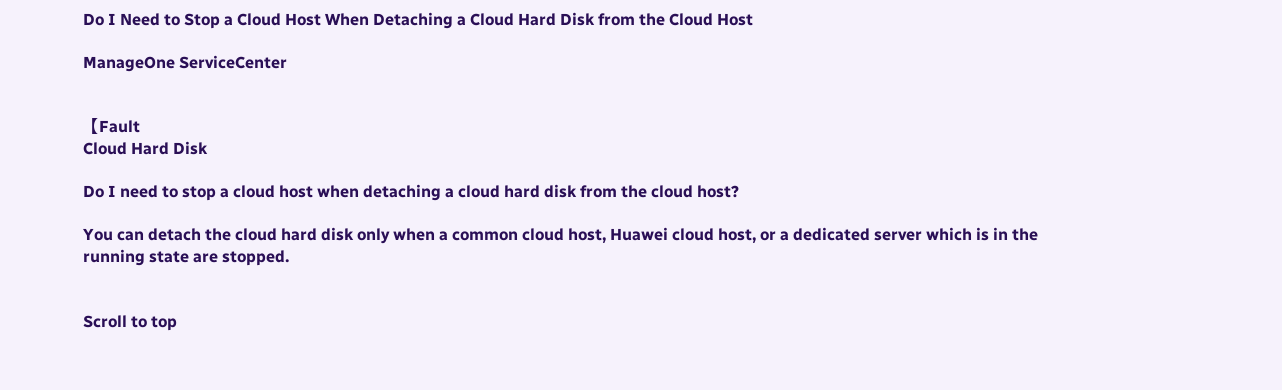Do I Need to Stop a Cloud Host When Detaching a Cloud Hard Disk from the Cloud Host

ManageOne ServiceCenter


【Fault
Cloud Hard Disk

Do I need to stop a cloud host when detaching a cloud hard disk from the cloud host?

You can detach the cloud hard disk only when a common cloud host, Huawei cloud host, or a dedicated server which is in the running state are stopped.


Scroll to top